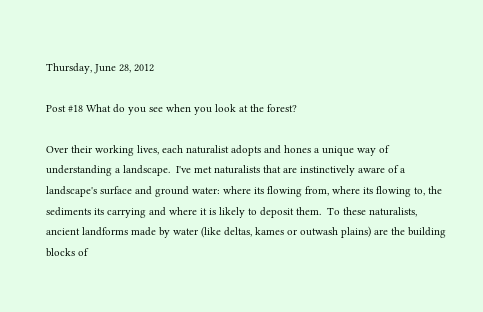Thursday, June 28, 2012

Post #18 What do you see when you look at the forest?

Over their working lives, each naturalist adopts and hones a unique way of understanding a landscape.  I've met naturalists that are instinctively aware of a landscape's surface and ground water: where its flowing from, where its flowing to, the sediments its carrying and where it is likely to deposit them.  To these naturalists, ancient landforms made by water (like deltas, kames or outwash plains) are the building blocks of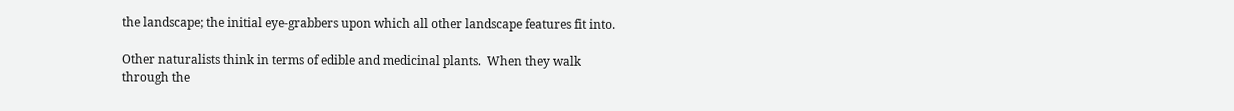the landscape; the initial eye-grabbers upon which all other landscape features fit into.

Other naturalists think in terms of edible and medicinal plants.  When they walk through the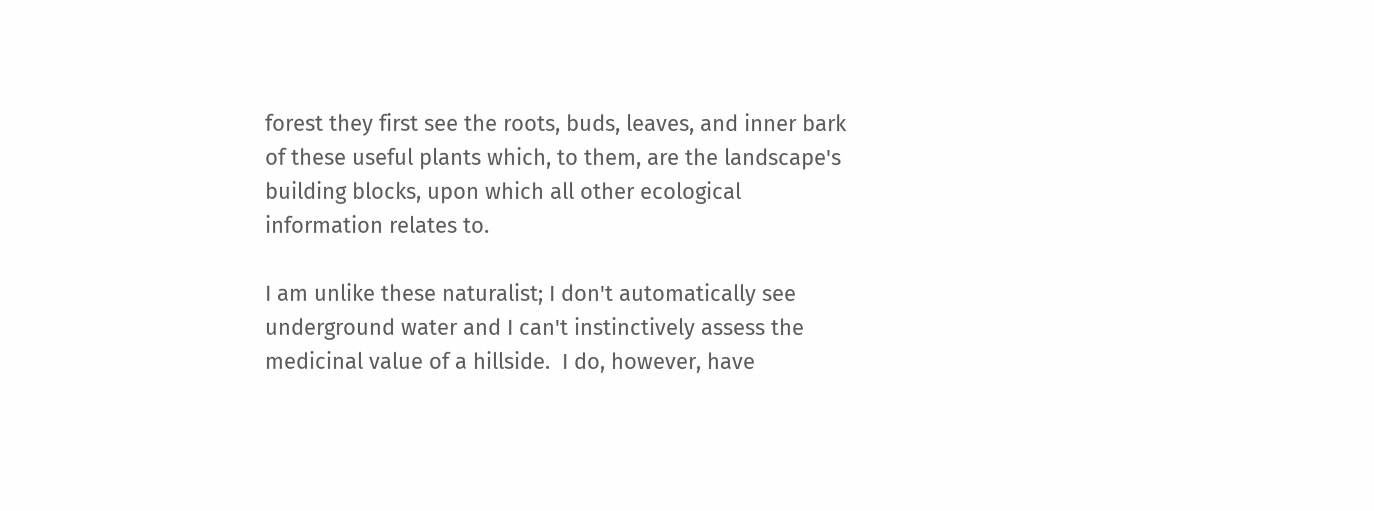forest they first see the roots, buds, leaves, and inner bark of these useful plants which, to them, are the landscape's building blocks, upon which all other ecological information relates to.

I am unlike these naturalist; I don't automatically see underground water and I can't instinctively assess the medicinal value of a hillside.  I do, however, have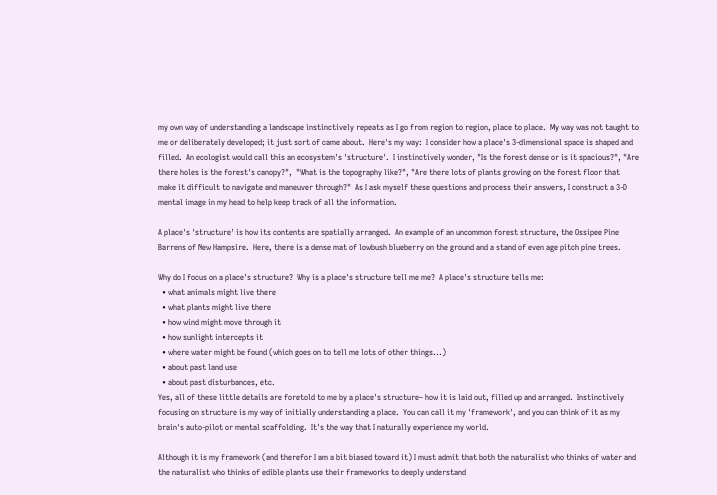my own way of understanding a landscape instinctively repeats as I go from region to region, place to place.  My way was not taught to me or deliberately developed; it just sort of came about.  Here's my way:  I consider how a place's 3-dimensional space is shaped and filled.  An ecologist would call this an ecosystem's 'structure'.  I instinctively wonder, "Is the forest dense or is it spacious?", "Are there holes is the forest's canopy?",  "What is the topography like?", "Are there lots of plants growing on the forest floor that make it difficult to navigate and maneuver through?"  As I ask myself these questions and process their answers, I construct a 3-D mental image in my head to help keep track of all the information.

A place's 'structure' is how its contents are spatially arranged.  An example of an uncommon forest structure, the Ossipee Pine Barrens of New Hampsire.  Here, there is a dense mat of lowbush blueberry on the ground and a stand of even age pitch pine trees.

Why do I focus on a place's structure?  Why is a place's structure tell me me?  A place's structure tells me:
  • what animals might live there
  • what plants might live there
  • how wind might move through it
  • how sunlight intercepts it
  • where water might be found (which goes on to tell me lots of other things...)
  • about past land use
  • about past disturbances, etc.
Yes, all of these little details are foretold to me by a place's structure– how it is laid out, filled up and arranged.  Instinctively focusing on structure is my way of initially understanding a place.  You can call it my 'framework', and you can think of it as my brain's auto-pilot or mental scaffolding.  It's the way that I naturally experience my world.

Although it is my framework (and therefor I am a bit biased toward it) I must admit that both the naturalist who thinks of water and the naturalist who thinks of edible plants use their frameworks to deeply understand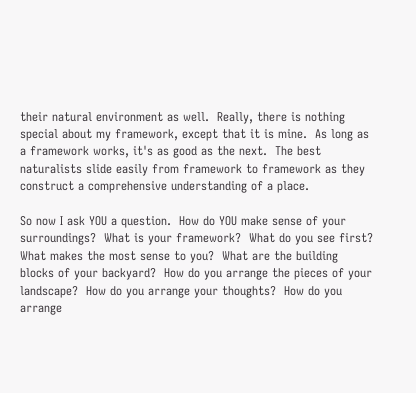their natural environment as well.  Really, there is nothing special about my framework, except that it is mine.  As long as a framework works, it's as good as the next.  The best naturalists slide easily from framework to framework as they construct a comprehensive understanding of a place.

So now I ask YOU a question.  How do YOU make sense of your surroundings?  What is your framework?  What do you see first?  What makes the most sense to you?  What are the building blocks of your backyard?  How do you arrange the pieces of your landscape?  How do you arrange your thoughts?  How do you arrange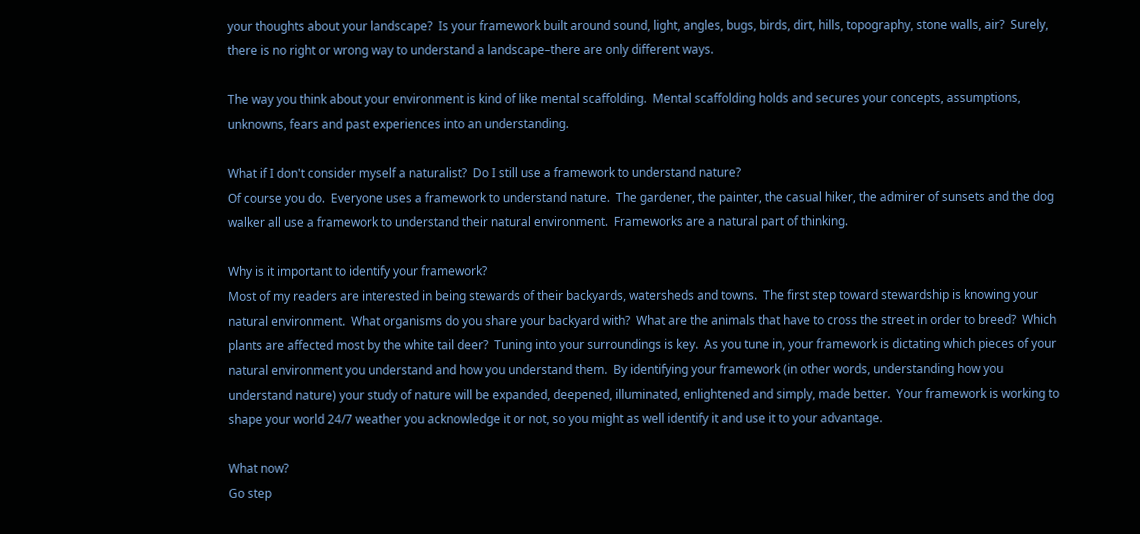your thoughts about your landscape?  Is your framework built around sound, light, angles, bugs, birds, dirt, hills, topography, stone walls, air?  Surely, there is no right or wrong way to understand a landscape–there are only different ways.

The way you think about your environment is kind of like mental scaffolding.  Mental scaffolding holds and secures your concepts, assumptions, unknowns, fears and past experiences into an understanding.

What if I don't consider myself a naturalist?  Do I still use a framework to understand nature?
Of course you do.  Everyone uses a framework to understand nature.  The gardener, the painter, the casual hiker, the admirer of sunsets and the dog walker all use a framework to understand their natural environment.  Frameworks are a natural part of thinking.

Why is it important to identify your framework?
Most of my readers are interested in being stewards of their backyards, watersheds and towns.  The first step toward stewardship is knowing your natural environment.  What organisms do you share your backyard with?  What are the animals that have to cross the street in order to breed?  Which plants are affected most by the white tail deer?  Tuning into your surroundings is key.  As you tune in, your framework is dictating which pieces of your natural environment you understand and how you understand them.  By identifying your framework (in other words, understanding how you understand nature) your study of nature will be expanded, deepened, illuminated, enlightened and simply, made better.  Your framework is working to shape your world 24/7 weather you acknowledge it or not, so you might as well identify it and use it to your advantage.

What now?
Go step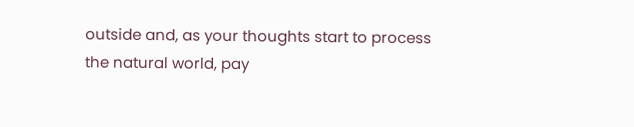outside and, as your thoughts start to process the natural world, pay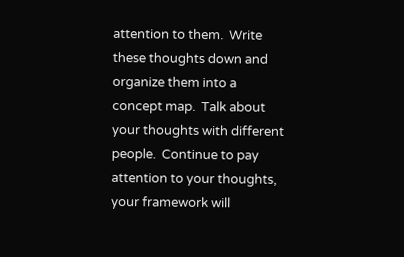attention to them.  Write these thoughts down and organize them into a concept map.  Talk about your thoughts with different people.  Continue to pay attention to your thoughts, your framework will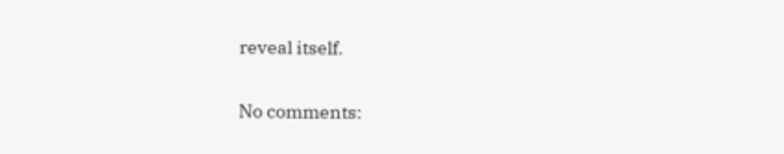reveal itself.


No comments: